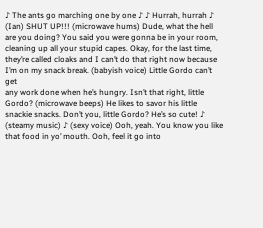♪ The ants go marching one by one ♪ ♪ Hurrah, hurrah ♪ (Ian) SHUT UP!!! (microwave hums) Dude, what the hell are you doing? You said you were gonna be in your room, cleaning up all your stupid capes. Okay, for the last time, they’re called cloaks and I can’t do that right now because I’m on my snack break. (babyish voice) Little Gordo can’t get
any work done when he’s hungry. Isn’t that right, little Gordo? (microwave beeps) He likes to savor his little snackie snacks. Don’t you, little Gordo? He’s so cute! ♪ (steamy music) ♪ (sexy voice) Ooh, yeah. You know you like that food in yo’ mouth. Ooh, feel it go into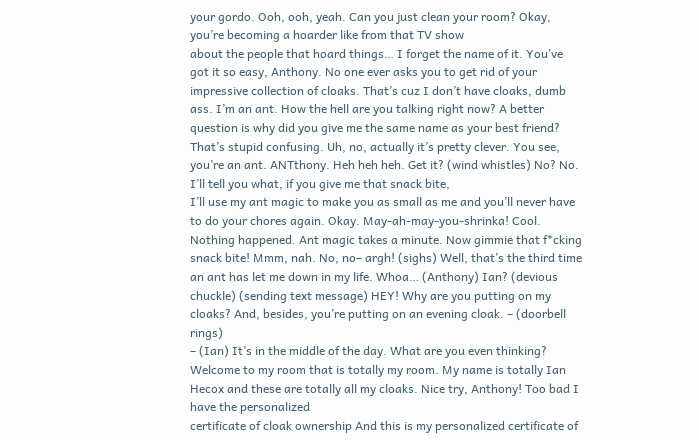your gordo. Ooh, ooh, yeah. Can you just clean your room? Okay, you’re becoming a hoarder like from that TV show
about the people that hoard things… I forget the name of it. You’ve got it so easy, Anthony. No one ever asks you to get rid of your impressive collection of cloaks. That’s cuz I don’t have cloaks, dumb ass. I’m an ant. How the hell are you talking right now? A better question is why did you give me the same name as your best friend? That’s stupid confusing. Uh, no, actually it’s pretty clever. You see, you’re an ant. ANTthony. Heh heh heh. Get it? (wind whistles) No? No. I’ll tell you what, if you give me that snack bite,
I’ll use my ant magic to make you as small as me and you’ll never have to do your chores again. Okay. May-ah-may-you-shrinka! Cool. Nothing happened. Ant magic takes a minute. Now gimmie that f*cking snack bite! Mmm, nah. No, no– argh! (sighs) Well, that’s the third time an ant has let me down in my life. Whoa… (Anthony) Ian? (devious chuckle) (sending text message) HEY! Why are you putting on my cloaks? And, besides, you’re putting on an evening cloak. – (doorbell rings)
– (Ian) It’s in the middle of the day. What are you even thinking? Welcome to my room that is totally my room. My name is totally Ian Hecox and these are totally all my cloaks. Nice try, Anthony! Too bad I have the personalized
certificate of cloak ownership And this is my personalized certificate of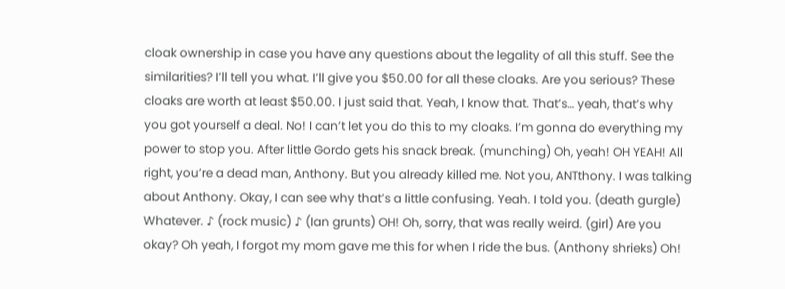cloak ownership in case you have any questions about the legality of all this stuff. See the similarities? I’ll tell you what. I’ll give you $50.00 for all these cloaks. Are you serious? These cloaks are worth at least $50.00. I just said that. Yeah, I know that. That’s… yeah, that’s why you got yourself a deal. No! I can’t let you do this to my cloaks. I’m gonna do everything my power to stop you. After little Gordo gets his snack break. (munching) Oh, yeah! OH YEAH! All right, you’re a dead man, Anthony. But you already killed me. Not you, ANTthony. I was talking about Anthony. Okay, I can see why that’s a little confusing. Yeah. I told you. (death gurgle) Whatever. ♪ (rock music) ♪ (Ian grunts) OH! Oh, sorry, that was really weird. (girl) Are you okay? Oh yeah, I forgot my mom gave me this for when I ride the bus. (Anthony shrieks) Oh!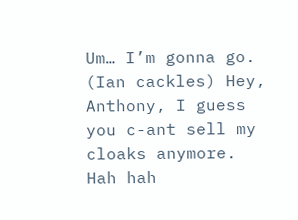Um… I’m gonna go. (Ian cackles) Hey, Anthony, I guess
you c-ant sell my cloaks anymore. Hah hah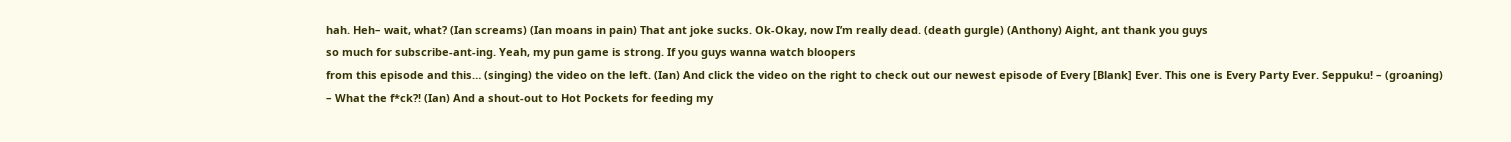hah. Heh– wait, what? (Ian screams) (Ian moans in pain) That ant joke sucks. Ok-Okay, now I’m really dead. (death gurgle) (Anthony) Aight, ant thank you guys
so much for subscribe-ant-ing. Yeah, my pun game is strong. If you guys wanna watch bloopers
from this episode and this… (singing) the video on the left. (Ian) And click the video on the right to check out our newest episode of Every [Blank] Ever. This one is Every Party Ever. Seppuku! – (groaning)
– What the f*ck?! (Ian) And a shout-out to Hot Pockets for feeding my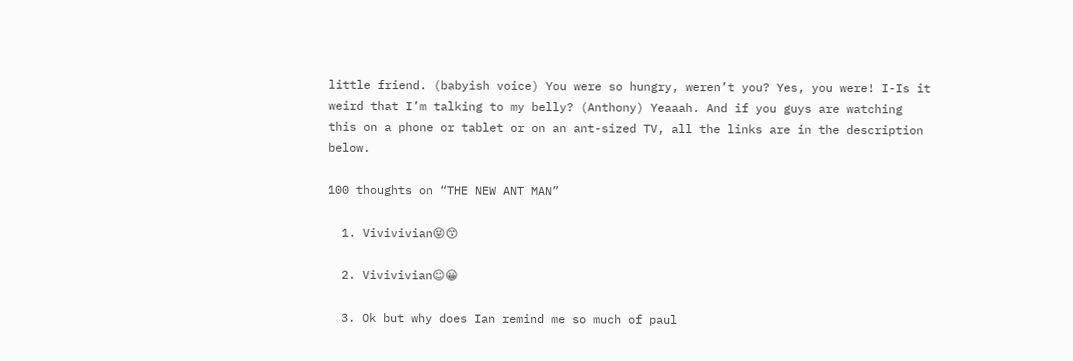little friend. (babyish voice) You were so hungry, weren’t you? Yes, you were! I-Is it weird that I’m talking to my belly? (Anthony) Yeaaah. And if you guys are watching this on a phone or tablet or on an ant-sized TV, all the links are in the description below.

100 thoughts on “THE NEW ANT MAN”

  1. Vivivivian😝😙

  2. Vivivivian☺😀

  3. Ok but why does Ian remind me so much of paul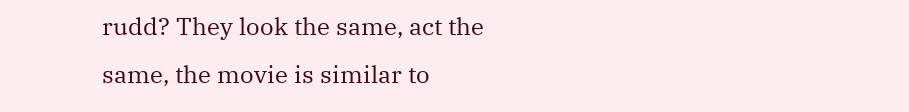rudd? They look the same, act the same, the movie is similar to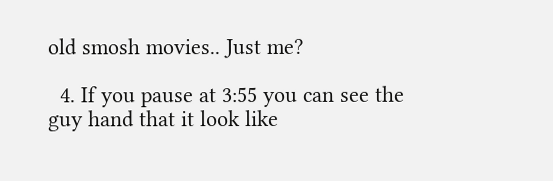old smosh movies.. Just me?

  4. If you pause at 3:55 you can see the guy hand that it look like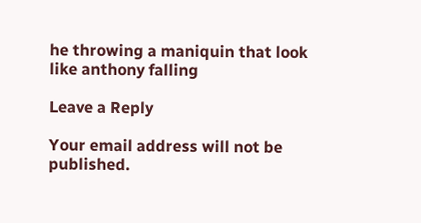he throwing a maniquin that look like anthony falling

Leave a Reply

Your email address will not be published.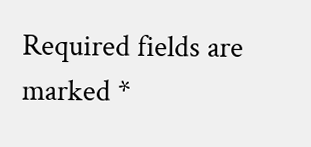Required fields are marked *